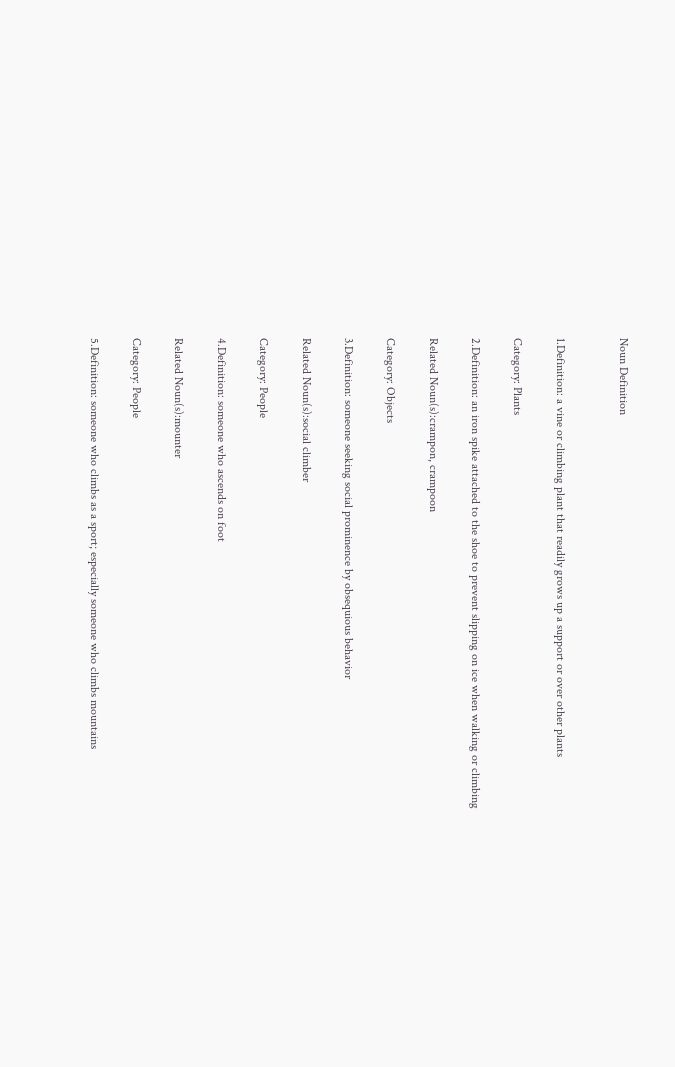Noun Definition


1.Definition: a vine or climbing plant that readily grows up a support or over other plants

Category: Plants

2.Definition: an iron spike attached to the shoe to prevent slipping on ice when walking or climbing

Related Noun(s):crampon, crampoon

Category: Objects

3.Definition: someone seeking social prominence by obsequious behavior

Related Noun(s):social climber

Category: People

4.Definition: someone who ascends on foot

Related Noun(s):mounter

Category: People

5.Definition: someone who climbs as a sport; especially someone who climbs mountains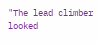"The lead climber looked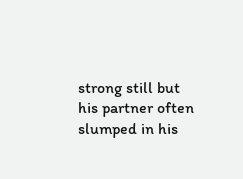strong still but his partner often slumped in his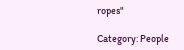ropes"

Category: People